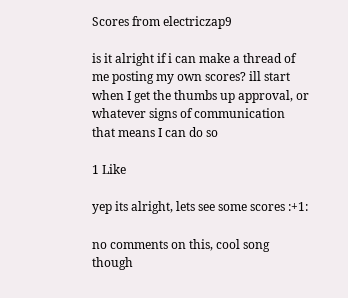Scores from electriczap9

is it alright if i can make a thread of me posting my own scores? ill start when I get the thumbs up approval, or whatever signs of communication that means I can do so

1 Like

yep its alright, lets see some scores :+1:

no comments on this, cool song though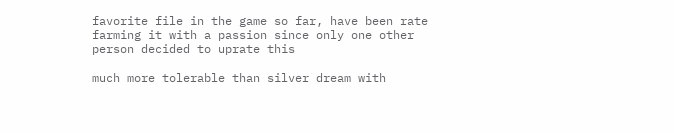favorite file in the game so far, have been rate farming it with a passion since only one other person decided to uprate this

much more tolerable than silver dream with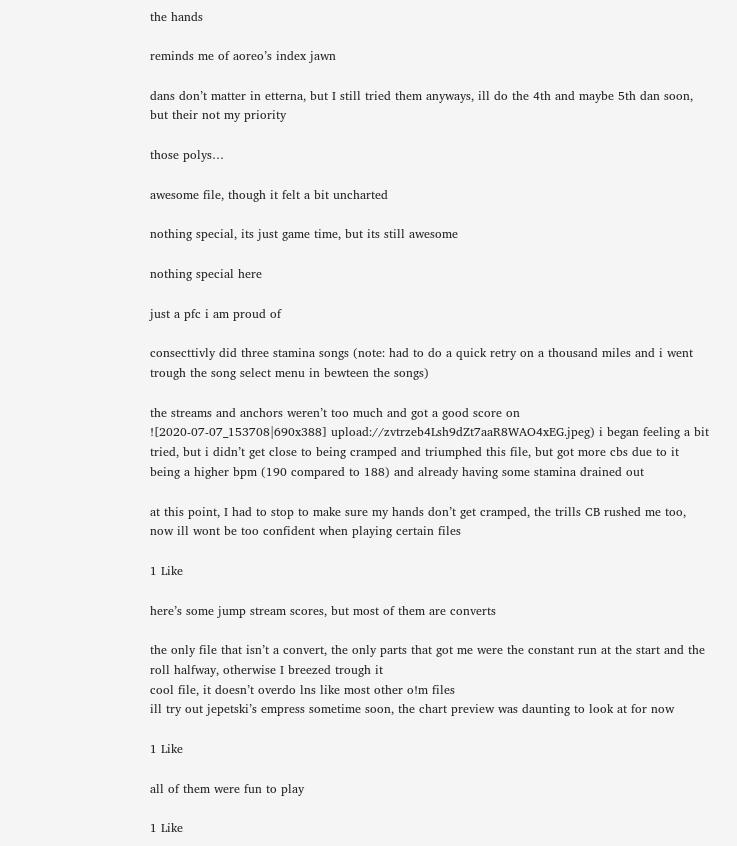the hands

reminds me of aoreo’s index jawn

dans don’t matter in etterna, but I still tried them anyways, ill do the 4th and maybe 5th dan soon, but their not my priority

those polys…

awesome file, though it felt a bit uncharted

nothing special, its just game time, but its still awesome

nothing special here

just a pfc i am proud of

consecttivly did three stamina songs (note: had to do a quick retry on a thousand miles and i went trough the song select menu in bewteen the songs)

the streams and anchors weren’t too much and got a good score on
![2020-07-07_153708|690x388] upload://zvtrzeb4Lsh9dZt7aaR8WAO4xEG.jpeg) i began feeling a bit tried, but i didn’t get close to being cramped and triumphed this file, but got more cbs due to it being a higher bpm (190 compared to 188) and already having some stamina drained out

at this point, I had to stop to make sure my hands don’t get cramped, the trills CB rushed me too, now ill wont be too confident when playing certain files

1 Like

here’s some jump stream scores, but most of them are converts

the only file that isn’t a convert, the only parts that got me were the constant run at the start and the roll halfway, otherwise I breezed trough it
cool file, it doesn’t overdo lns like most other o!m files
ill try out jepetski’s empress sometime soon, the chart preview was daunting to look at for now

1 Like

all of them were fun to play

1 Like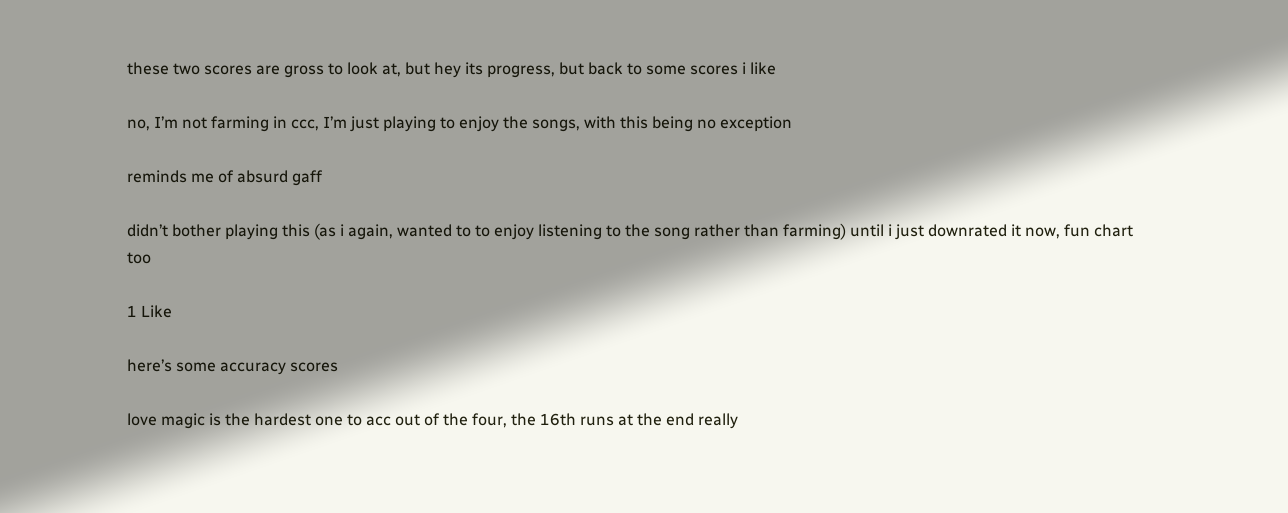these two scores are gross to look at, but hey its progress, but back to some scores i like

no, I’m not farming in ccc, I’m just playing to enjoy the songs, with this being no exception

reminds me of absurd gaff

didn’t bother playing this (as i again, wanted to to enjoy listening to the song rather than farming) until i just downrated it now, fun chart too

1 Like

here’s some accuracy scores

love magic is the hardest one to acc out of the four, the 16th runs at the end really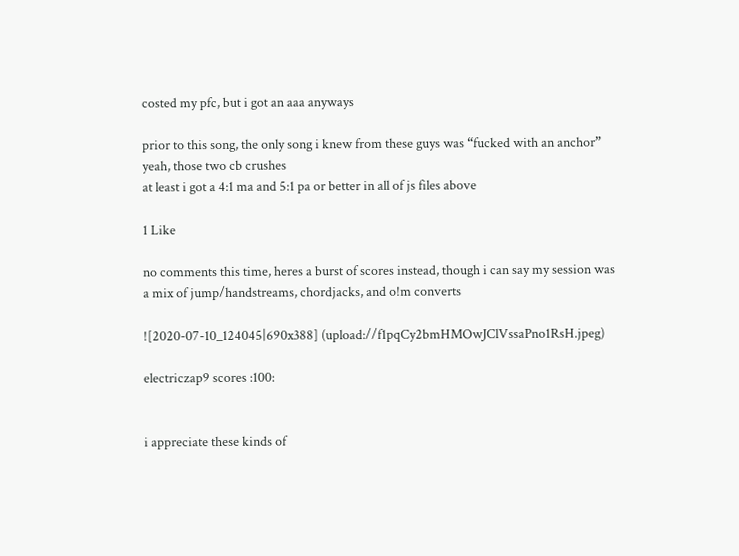costed my pfc, but i got an aaa anyways

prior to this song, the only song i knew from these guys was “fucked with an anchor”
yeah, those two cb crushes
at least i got a 4:1 ma and 5:1 pa or better in all of js files above

1 Like

no comments this time, heres a burst of scores instead, though i can say my session was a mix of jump/handstreams, chordjacks, and o!m converts

![2020-07-10_124045|690x388] (upload://f1pqCy2bmHMOwJClVssaPno1RsH.jpeg)

electriczap9 scores :100:


i appreciate these kinds of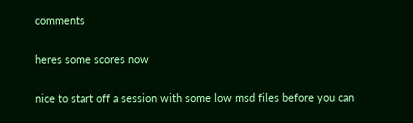comments

heres some scores now

nice to start off a session with some low msd files before you can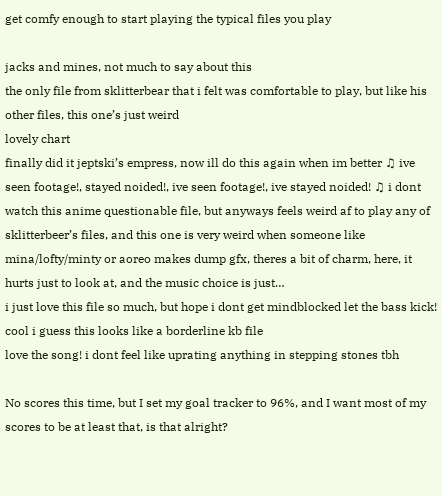get comfy enough to start playing the typical files you play

jacks and mines, not much to say about this
the only file from sklitterbear that i felt was comfortable to play, but like his other files, this one’s just weird
lovely chart
finally did it jeptski’s empress, now ill do this again when im better ♫ ive seen footage!, stayed noided!, ive seen footage!, ive stayed noided! ♫ i dont watch this anime questionable file, but anyways feels weird af to play any of sklitterbeer’s files, and this one is very weird when someone like mina/lofty/minty or aoreo makes dump gfx, theres a bit of charm, here, it hurts just to look at, and the music choice is just…
i just love this file so much, but hope i dont get mindblocked let the bass kick!
cool i guess this looks like a borderline kb file
love the song! i dont feel like uprating anything in stepping stones tbh

No scores this time, but I set my goal tracker to 96%, and I want most of my scores to be at least that, is that alright?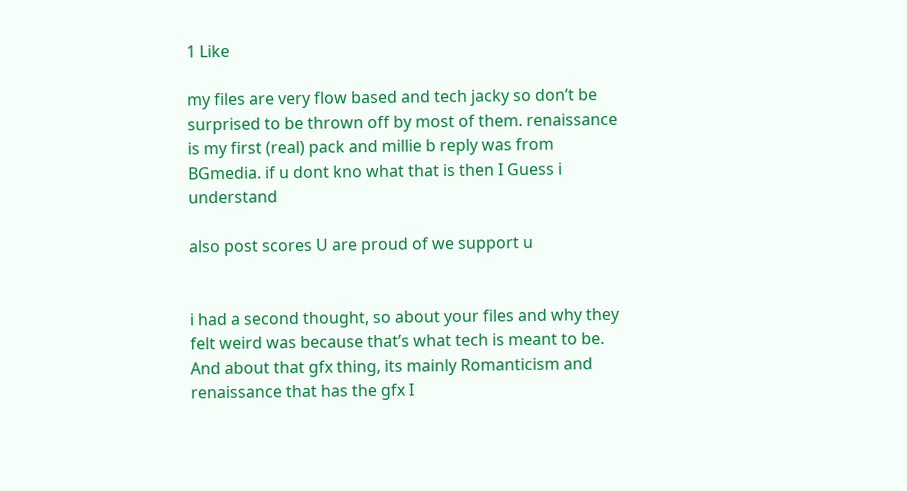1 Like

my files are very flow based and tech jacky so don’t be surprised to be thrown off by most of them. renaissance is my first (real) pack and millie b reply was from BGmedia. if u dont kno what that is then I Guess i understand

also post scores U are proud of we support u


i had a second thought, so about your files and why they felt weird was because that’s what tech is meant to be.
And about that gfx thing, its mainly Romanticism and renaissance that has the gfx I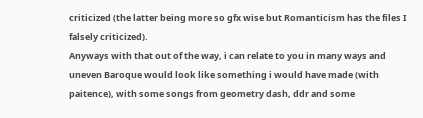criticized (the latter being more so gfx wise but Romanticism has the files I falsely criticized).
Anyways with that out of the way, i can relate to you in many ways and uneven Baroque would look like something i would have made (with paitence), with some songs from geometry dash, ddr and some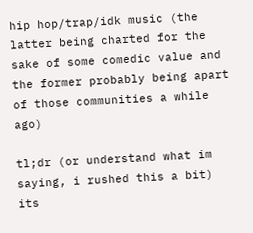hip hop/trap/idk music (the latter being charted for the sake of some comedic value and the former probably being apart of those communities a while ago)

tl;dr (or understand what im saying, i rushed this a bit) its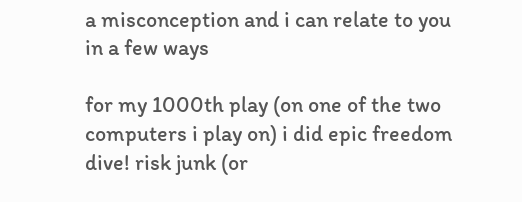a misconception and i can relate to you in a few ways

for my 1000th play (on one of the two computers i play on) i did epic freedom dive! risk junk (or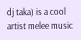dj taka) is a cool artist melee music